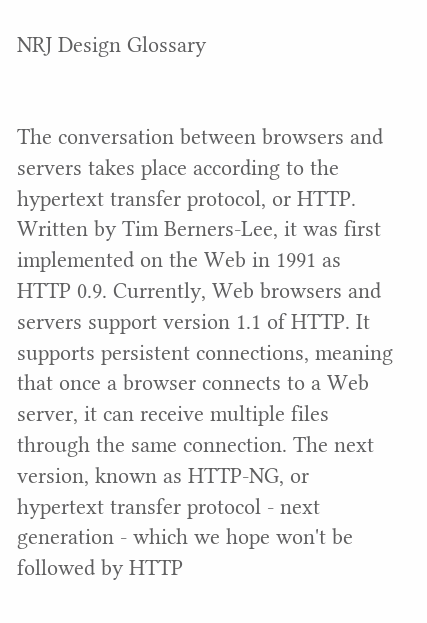NRJ Design Glossary


The conversation between browsers and servers takes place according to the hypertext transfer protocol, or HTTP. Written by Tim Berners-Lee, it was first implemented on the Web in 1991 as HTTP 0.9. Currently, Web browsers and servers support version 1.1 of HTTP. It supports persistent connections, meaning that once a browser connects to a Web server, it can receive multiple files through the same connection. The next version, known as HTTP-NG, or hypertext transfer protocol - next generation - which we hope won't be followed by HTTP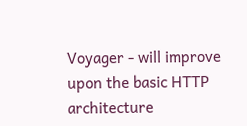Voyager - will improve upon the basic HTTP architecture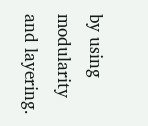by using modularity and layering.